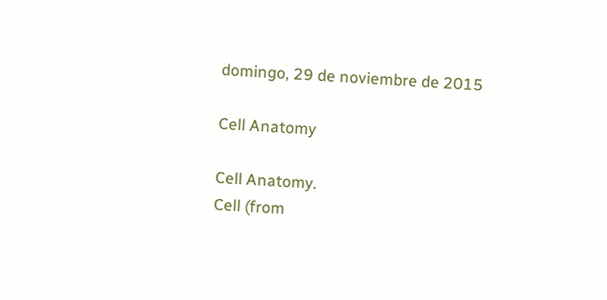domingo, 29 de noviembre de 2015

Cell Anatomy

Cell Anatomy.
Cell (from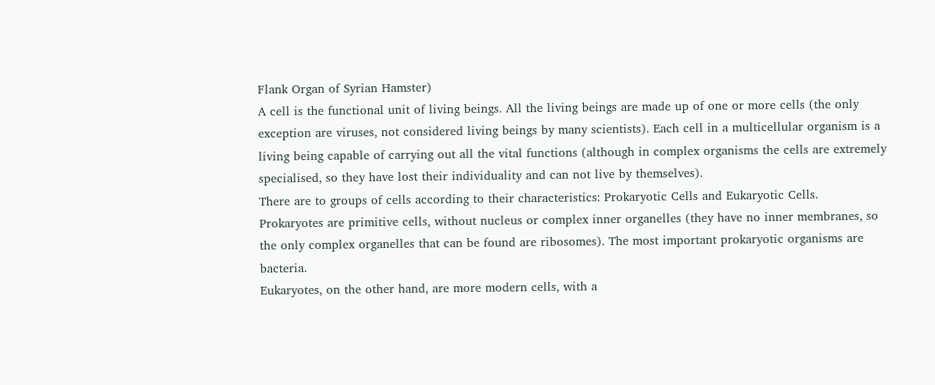Flank Organ of Syrian Hamster)
A cell is the functional unit of living beings. All the living beings are made up of one or more cells (the only exception are viruses, not considered living beings by many scientists). Each cell in a multicellular organism is a living being capable of carrying out all the vital functions (although in complex organisms the cells are extremely specialised, so they have lost their individuality and can not live by themselves).
There are to groups of cells according to their characteristics: Prokaryotic Cells and Eukaryotic Cells.
Prokaryotes are primitive cells, without nucleus or complex inner organelles (they have no inner membranes, so the only complex organelles that can be found are ribosomes). The most important prokaryotic organisms are bacteria.
Eukaryotes, on the other hand, are more modern cells, with a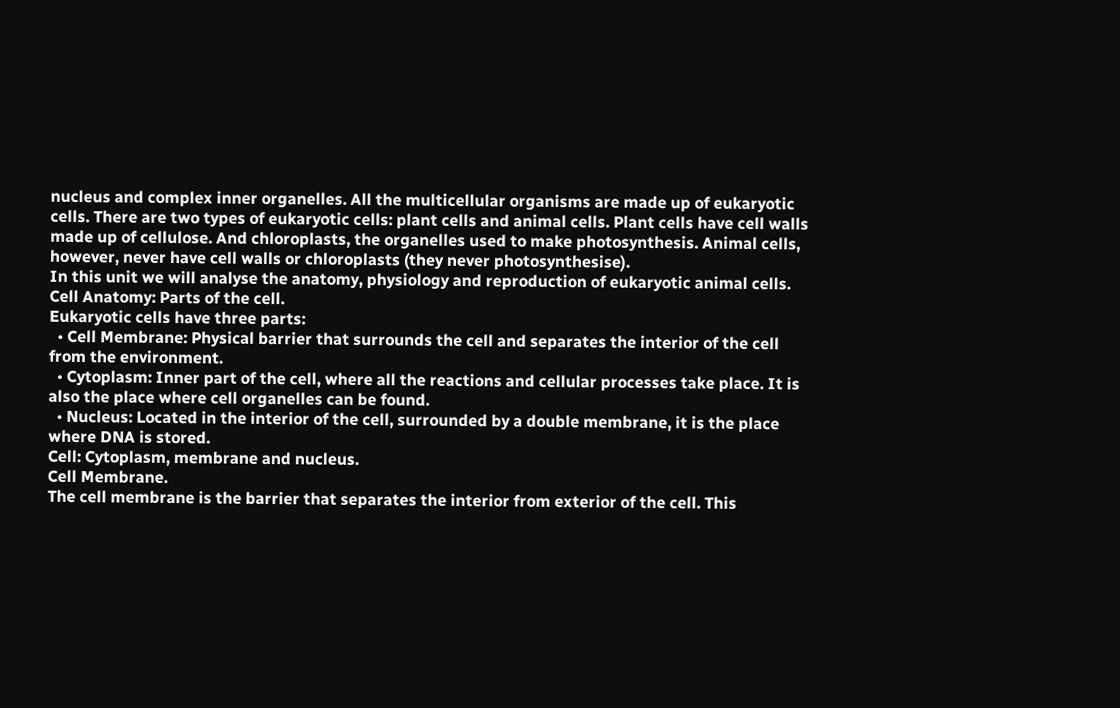nucleus and complex inner organelles. All the multicellular organisms are made up of eukaryotic cells. There are two types of eukaryotic cells: plant cells and animal cells. Plant cells have cell walls made up of cellulose. And chloroplasts, the organelles used to make photosynthesis. Animal cells, however, never have cell walls or chloroplasts (they never photosynthesise).
In this unit we will analyse the anatomy, physiology and reproduction of eukaryotic animal cells.
Cell Anatomy: Parts of the cell.
Eukaryotic cells have three parts:
  • Cell Membrane: Physical barrier that surrounds the cell and separates the interior of the cell from the environment.
  • Cytoplasm: Inner part of the cell, where all the reactions and cellular processes take place. It is also the place where cell organelles can be found.
  • Nucleus: Located in the interior of the cell, surrounded by a double membrane, it is the place where DNA is stored.
Cell: Cytoplasm, membrane and nucleus.
Cell Membrane.
The cell membrane is the barrier that separates the interior from exterior of the cell. This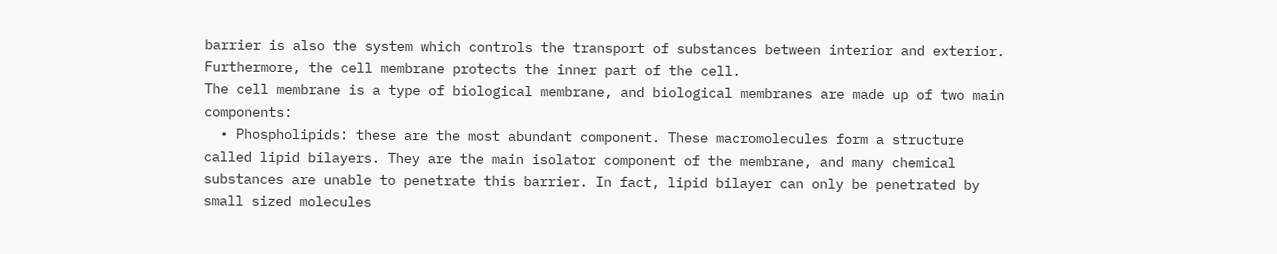barrier is also the system which controls the transport of substances between interior and exterior. Furthermore, the cell membrane protects the inner part of the cell.
The cell membrane is a type of biological membrane, and biological membranes are made up of two main components:
  • Phospholipids: these are the most abundant component. These macromolecules form a structure called lipid bilayers. They are the main isolator component of the membrane, and many chemical substances are unable to penetrate this barrier. In fact, lipid bilayer can only be penetrated by small sized molecules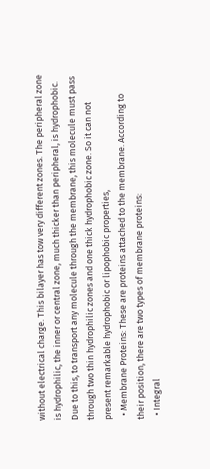without electrical charge. This bilayer has tow very different zones. The peripheral zone is hydrophilic, the inner or central zone, much thicker than peripheral, is hydrophobic. Due to this, to transport any molecule through the membrane, this molecule must pass through two thin hydrophilic zones and one thick hydrophobic zone. So it can not present remarkable hydrophobic or lipophobic properties,
  • Membrane Proteins: These are proteins attached to the membrane. According to their position, there are two types of membrane proteins:
  • Integral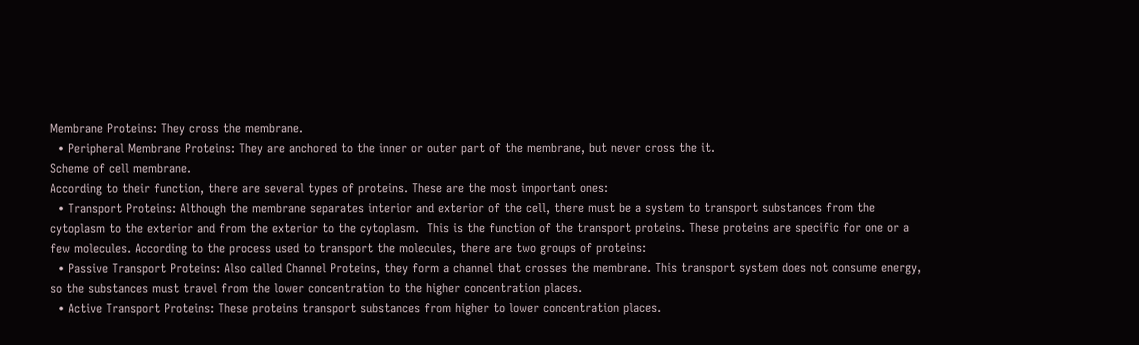Membrane Proteins: They cross the membrane.
  • Peripheral Membrane Proteins: They are anchored to the inner or outer part of the membrane, but never cross the it.
Scheme of cell membrane.
According to their function, there are several types of proteins. These are the most important ones:
  • Transport Proteins: Although the membrane separates interior and exterior of the cell, there must be a system to transport substances from the cytoplasm to the exterior and from the exterior to the cytoplasm.  This is the function of the transport proteins. These proteins are specific for one or a few molecules. According to the process used to transport the molecules, there are two groups of proteins:
  • Passive Transport Proteins: Also called Channel Proteins, they form a channel that crosses the membrane. This transport system does not consume energy, so the substances must travel from the lower concentration to the higher concentration places.
  • Active Transport Proteins: These proteins transport substances from higher to lower concentration places.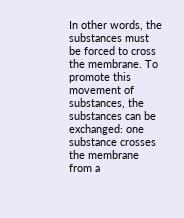In other words, the substances must be forced to cross the membrane. To promote this movement of substances, the substances can be exchanged: one substance crosses the membrane from a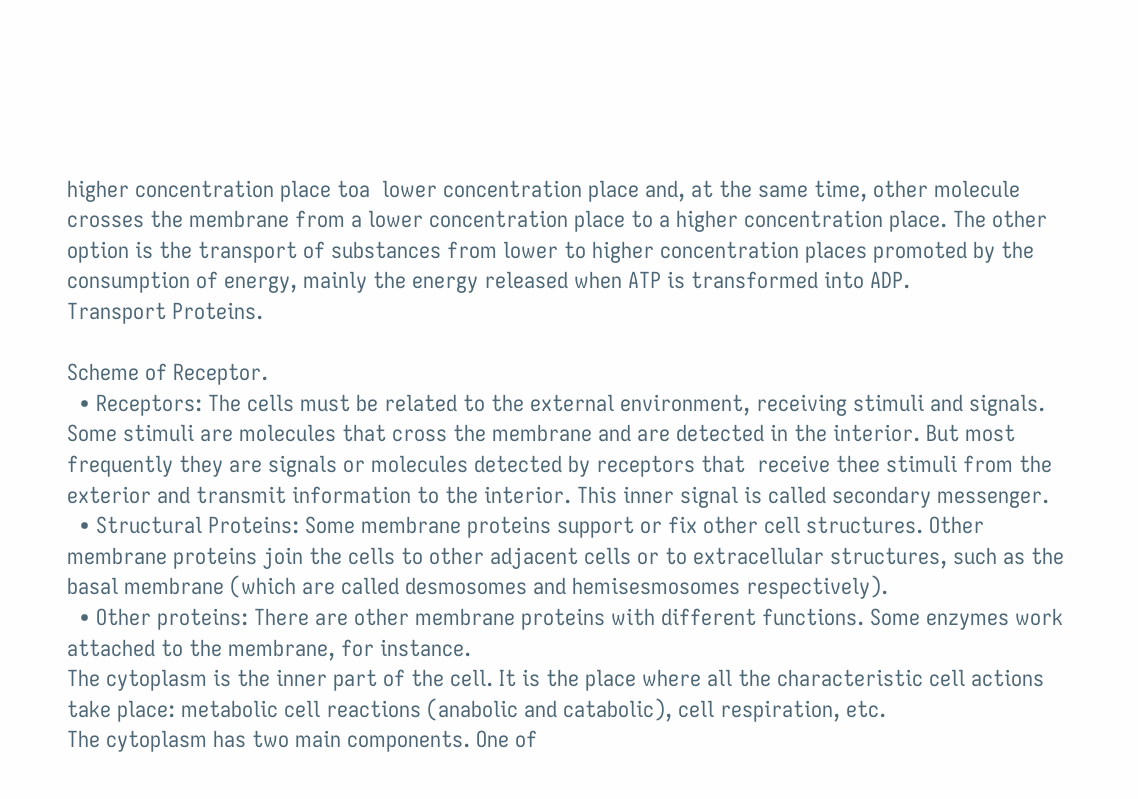higher concentration place toa  lower concentration place and, at the same time, other molecule crosses the membrane from a lower concentration place to a higher concentration place. The other option is the transport of substances from lower to higher concentration places promoted by the consumption of energy, mainly the energy released when ATP is transformed into ADP.
Transport Proteins.

Scheme of Receptor.
  • Receptors: The cells must be related to the external environment, receiving stimuli and signals. Some stimuli are molecules that cross the membrane and are detected in the interior. But most frequently they are signals or molecules detected by receptors that  receive thee stimuli from the exterior and transmit information to the interior. This inner signal is called secondary messenger.
  • Structural Proteins: Some membrane proteins support or fix other cell structures. Other membrane proteins join the cells to other adjacent cells or to extracellular structures, such as the basal membrane (which are called desmosomes and hemisesmosomes respectively).
  • Other proteins: There are other membrane proteins with different functions. Some enzymes work attached to the membrane, for instance.
The cytoplasm is the inner part of the cell. It is the place where all the characteristic cell actions take place: metabolic cell reactions (anabolic and catabolic), cell respiration, etc.
The cytoplasm has two main components. One of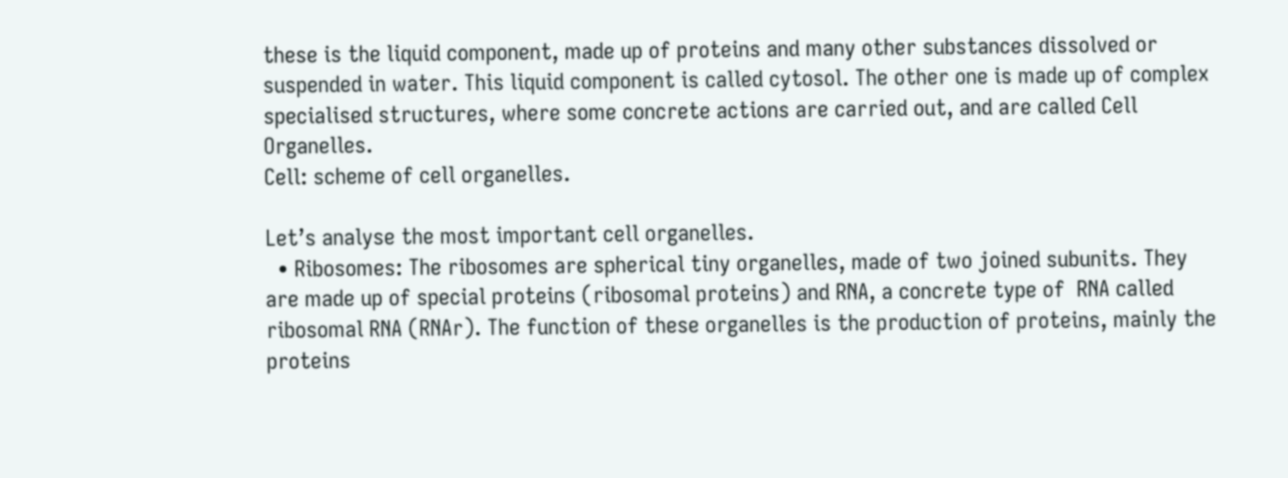these is the liquid component, made up of proteins and many other substances dissolved or suspended in water. This liquid component is called cytosol. The other one is made up of complex specialised structures, where some concrete actions are carried out, and are called Cell Organelles.
Cell: scheme of cell organelles.

Let’s analyse the most important cell organelles.
  • Ribosomes: The ribosomes are spherical tiny organelles, made of two joined subunits. They are made up of special proteins (ribosomal proteins) and RNA, a concrete type of  RNA called ribosomal RNA (RNAr). The function of these organelles is the production of proteins, mainly the proteins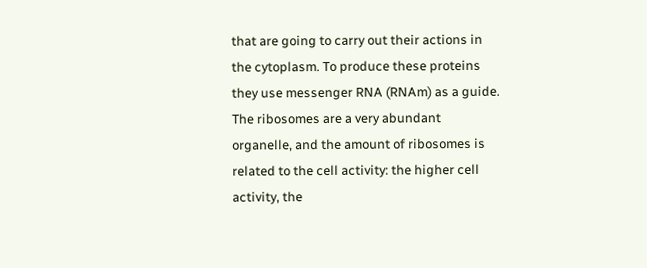that are going to carry out their actions in the cytoplasm. To produce these proteins they use messenger RNA (RNAm) as a guide. The ribosomes are a very abundant organelle, and the amount of ribosomes is related to the cell activity: the higher cell activity, the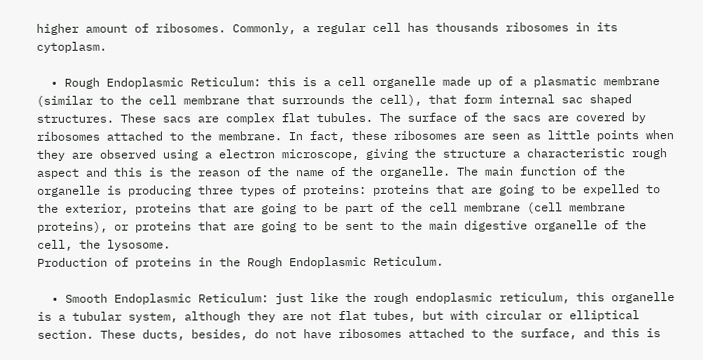higher amount of ribosomes. Commonly, a regular cell has thousands ribosomes in its cytoplasm.

  • Rough Endoplasmic Reticulum: this is a cell organelle made up of a plasmatic membrane (similar to the cell membrane that surrounds the cell), that form internal sac shaped structures. These sacs are complex flat tubules. The surface of the sacs are covered by ribosomes attached to the membrane. In fact, these ribosomes are seen as little points when they are observed using a electron microscope, giving the structure a characteristic rough aspect and this is the reason of the name of the organelle. The main function of the organelle is producing three types of proteins: proteins that are going to be expelled to the exterior, proteins that are going to be part of the cell membrane (cell membrane proteins), or proteins that are going to be sent to the main digestive organelle of the cell, the lysosome.
Production of proteins in the Rough Endoplasmic Reticulum.

  • Smooth Endoplasmic Reticulum: just like the rough endoplasmic reticulum, this organelle is a tubular system, although they are not flat tubes, but with circular or elliptical section. These ducts, besides, do not have ribosomes attached to the surface, and this is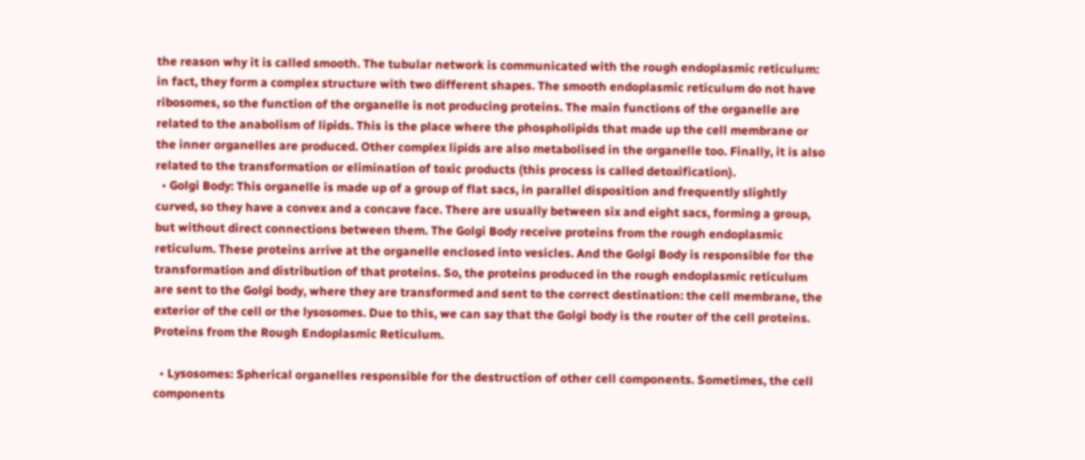the reason why it is called smooth. The tubular network is communicated with the rough endoplasmic reticulum: in fact, they form a complex structure with two different shapes. The smooth endoplasmic reticulum do not have ribosomes, so the function of the organelle is not producing proteins. The main functions of the organelle are related to the anabolism of lipids. This is the place where the phospholipids that made up the cell membrane or the inner organelles are produced. Other complex lipids are also metabolised in the organelle too. Finally, it is also related to the transformation or elimination of toxic products (this process is called detoxification).
  • Golgi Body: This organelle is made up of a group of flat sacs, in parallel disposition and frequently slightly curved, so they have a convex and a concave face. There are usually between six and eight sacs, forming a group, but without direct connections between them. The Golgi Body receive proteins from the rough endoplasmic reticulum. These proteins arrive at the organelle enclosed into vesicles. And the Golgi Body is responsible for the transformation and distribution of that proteins. So, the proteins produced in the rough endoplasmic reticulum are sent to the Golgi body, where they are transformed and sent to the correct destination: the cell membrane, the exterior of the cell or the lysosomes. Due to this, we can say that the Golgi body is the router of the cell proteins.
Proteins from the Rough Endoplasmic Reticulum.

  • Lysosomes: Spherical organelles responsible for the destruction of other cell components. Sometimes, the cell components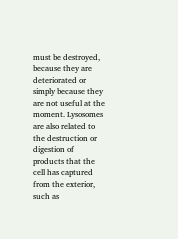must be destroyed, because they are deteriorated or simply because they are not useful at the moment. Lysosomes are also related to the destruction or digestion of products that the cell has captured from the exterior, such as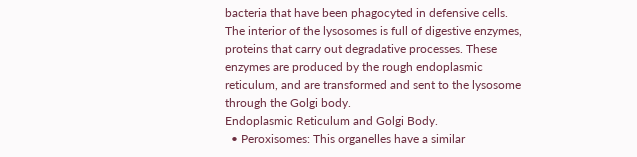bacteria that have been phagocyted in defensive cells. The interior of the lysosomes is full of digestive enzymes, proteins that carry out degradative processes. These enzymes are produced by the rough endoplasmic reticulum, and are transformed and sent to the lysosome through the Golgi body.
Endoplasmic Reticulum and Golgi Body.
  • Peroxisomes: This organelles have a similar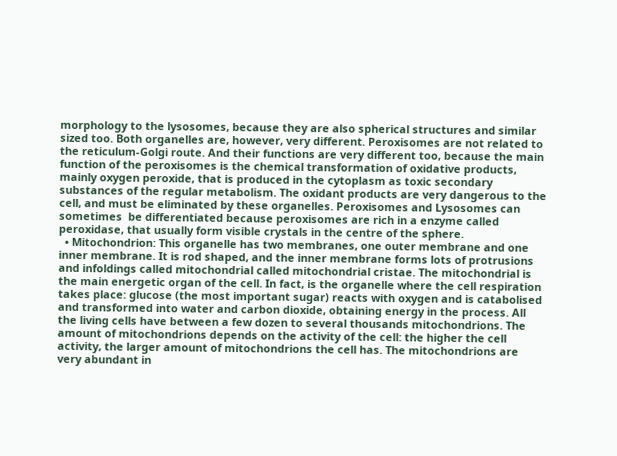morphology to the lysosomes, because they are also spherical structures and similar sized too. Both organelles are, however, very different. Peroxisomes are not related to the reticulum-Golgi route. And their functions are very different too, because the main function of the peroxisomes is the chemical transformation of oxidative products, mainly oxygen peroxide, that is produced in the cytoplasm as toxic secondary substances of the regular metabolism. The oxidant products are very dangerous to the cell, and must be eliminated by these organelles. Peroxisomes and Lysosomes can sometimes  be differentiated because peroxisomes are rich in a enzyme called peroxidase, that usually form visible crystals in the centre of the sphere.
  • Mitochondrion: This organelle has two membranes, one outer membrane and one inner membrane. It is rod shaped, and the inner membrane forms lots of protrusions and infoldings called mitochondrial called mitochondrial cristae. The mitochondrial is the main energetic organ of the cell. In fact, is the organelle where the cell respiration takes place: glucose (the most important sugar) reacts with oxygen and is catabolised and transformed into water and carbon dioxide, obtaining energy in the process. All the living cells have between a few dozen to several thousands mitochondrions. The amount of mitochondrions depends on the activity of the cell: the higher the cell activity, the larger amount of mitochondrions the cell has. The mitochondrions are very abundant in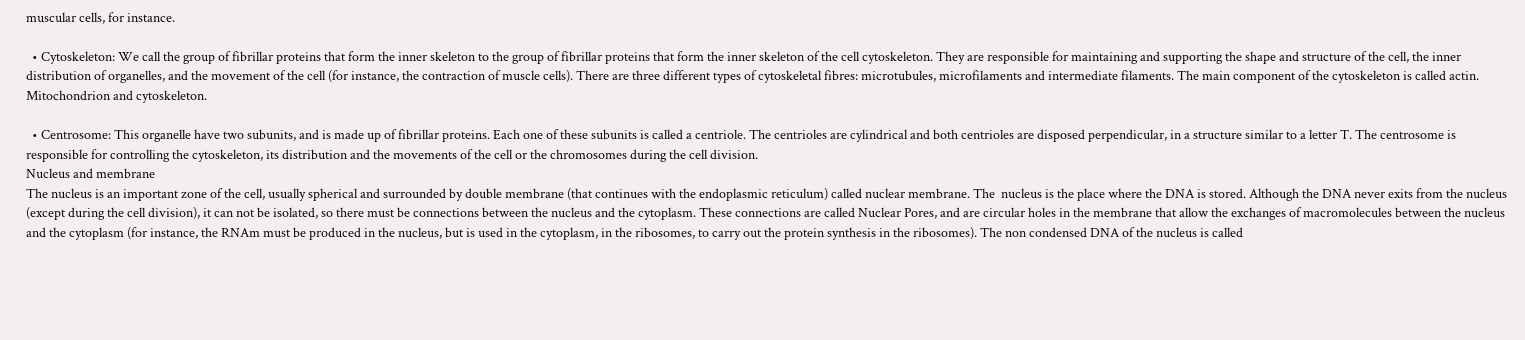muscular cells, for instance.

  • Cytoskeleton: We call the group of fibrillar proteins that form the inner skeleton to the group of fibrillar proteins that form the inner skeleton of the cell cytoskeleton. They are responsible for maintaining and supporting the shape and structure of the cell, the inner distribution of organelles, and the movement of the cell (for instance, the contraction of muscle cells). There are three different types of cytoskeletal fibres: microtubules, microfilaments and intermediate filaments. The main component of the cytoskeleton is called actin.
Mitochondrion and cytoskeleton.

  • Centrosome: This organelle have two subunits, and is made up of fibrillar proteins. Each one of these subunits is called a centriole. The centrioles are cylindrical and both centrioles are disposed perpendicular, in a structure similar to a letter T. The centrosome is responsible for controlling the cytoskeleton, its distribution and the movements of the cell or the chromosomes during the cell division.
Nucleus and membrane
The nucleus is an important zone of the cell, usually spherical and surrounded by double membrane (that continues with the endoplasmic reticulum) called nuclear membrane. The  nucleus is the place where the DNA is stored. Although the DNA never exits from the nucleus (except during the cell division), it can not be isolated, so there must be connections between the nucleus and the cytoplasm. These connections are called Nuclear Pores, and are circular holes in the membrane that allow the exchanges of macromolecules between the nucleus and the cytoplasm (for instance, the RNAm must be produced in the nucleus, but is used in the cytoplasm, in the ribosomes, to carry out the protein synthesis in the ribosomes). The non condensed DNA of the nucleus is called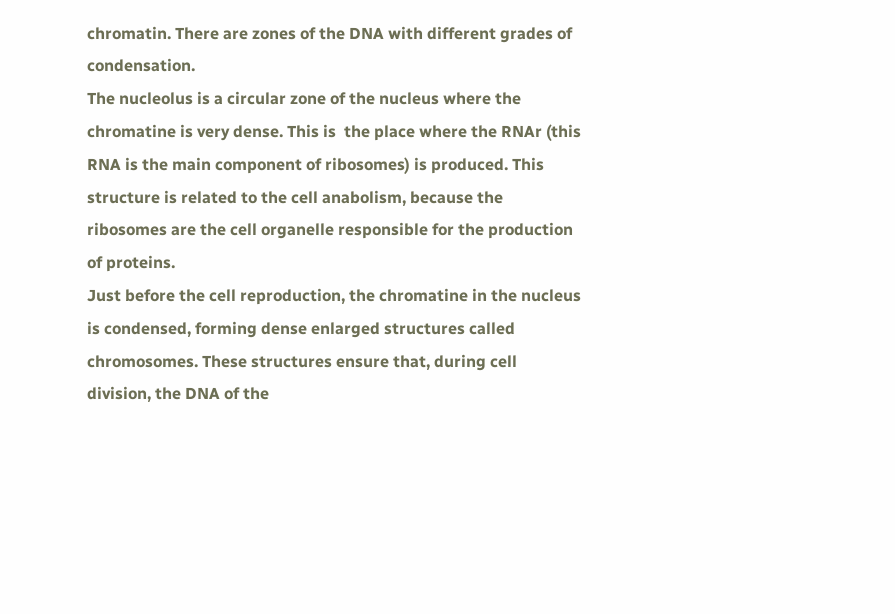chromatin. There are zones of the DNA with different grades of condensation.
The nucleolus is a circular zone of the nucleus where the chromatine is very dense. This is  the place where the RNAr (this RNA is the main component of ribosomes) is produced. This structure is related to the cell anabolism, because the ribosomes are the cell organelle responsible for the production of proteins.
Just before the cell reproduction, the chromatine in the nucleus is condensed, forming dense enlarged structures called chromosomes. These structures ensure that, during cell division, the DNA of the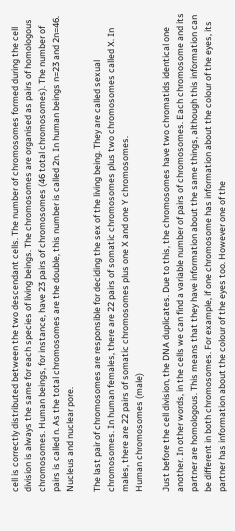cell is correctly distributed between the two descendant cells. The number of chromosomes formed during the cell division is always the same for each species of living beings. The chromosomes are organised as pairs of homologous chromosomes. Human beings, for instance, have 23 pairs of chromosomes (46 total chromosomes). The number of pairs is called n. As the total chromosomes are the double, this number is called 2n. In human beings n=23 and 2n=46.
Nucleus and nuclear pore.

The last pair of chromosomes are responsible for deciding the sex of the living being. They are called sexual chromosomes. In human females, there are 22 pairs of somatic chromosomes plus two chromosomes called X. In males, there are 22 pairs of somatic chromosomes plus one X and one Y chromosomes.
Human chromosomes (male)

Just before the cell division, the DNA duplicates. Due to this, the chromosomes have two chromatids identical one another. In other words, in the cells we can find a variable number of pairs of chromosomes. Each chromosome and its partner are homologous. This means that they have information about the same things, although this information can be different in both chromosomes. For example, if one chromosome has information about the colour of the eyes, its partner has information about the colour of the eyes too. However one of the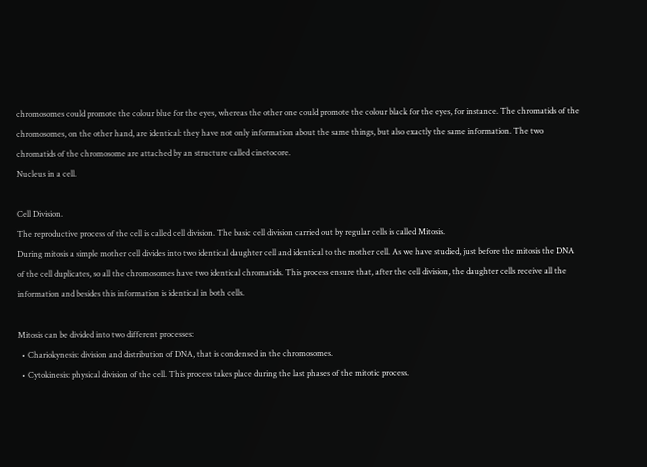chromosomes could promote the colour blue for the eyes, whereas the other one could promote the colour black for the eyes, for instance. The chromatids of the chromosomes, on the other hand, are identical: they have not only information about the same things, but also exactly the same information. The two chromatids of the chromosome are attached by an structure called cinetocore.
Nucleus in a cell.

Cell Division.
The reproductive process of the cell is called cell division. The basic cell division carried out by regular cells is called Mitosis.
During mitosis a simple mother cell divides into two identical daughter cell and identical to the mother cell. As we have studied, just before the mitosis the DNA of the cell duplicates, so all the chromosomes have two identical chromatids. This process ensure that, after the cell division, the daughter cells receive all the information and besides this information is identical in both cells.

Mitosis can be divided into two different processes:
  • Chariokynesis: division and distribution of DNA, that is condensed in the chromosomes.
  • Cytokinesis: physical division of the cell. This process takes place during the last phases of the mitotic process.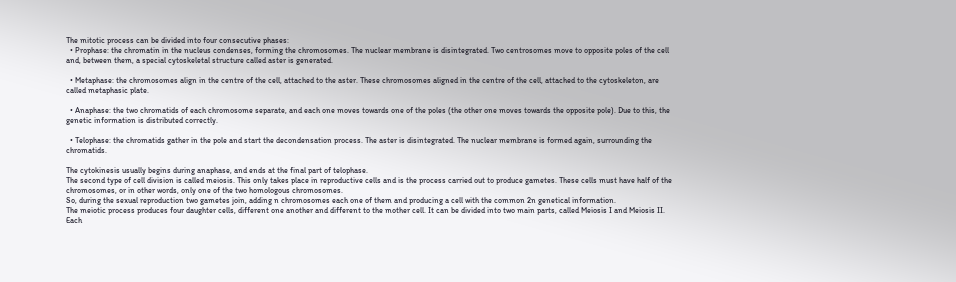The mitotic process can be divided into four consecutive phases:
  • Prophase: the chromatin in the nucleus condenses, forming the chromosomes. The nuclear membrane is disintegrated. Two centrosomes move to opposite poles of the cell and, between them, a special cytoskeletal structure called aster is generated.

  • Metaphase: the chromosomes align in the centre of the cell, attached to the aster. These chromosomes aligned in the centre of the cell, attached to the cytoskeleton, are called metaphasic plate.

  • Anaphase: the two chromatids of each chromosome separate, and each one moves towards one of the poles (the other one moves towards the opposite pole). Due to this, the genetic information is distributed correctly.

  • Telophase: the chromatids gather in the pole and start the decondensation process. The aster is disintegrated. The nuclear membrane is formed again, surrounding the chromatids.

The cytokinesis usually begins during anaphase, and ends at the final part of telophase.
The second type of cell division is called meiosis. This only takes place in reproductive cells and is the process carried out to produce gametes. These cells must have half of the chromosomes, or in other words, only one of the two homologous chromosomes.
So, during the sexual reproduction two gametes join, adding n chromosomes each one of them and producing a cell with the common 2n genetical information.
The meiotic process produces four daughter cells, different one another and different to the mother cell. It can be divided into two main parts, called Meiosis I and Meiosis II. Each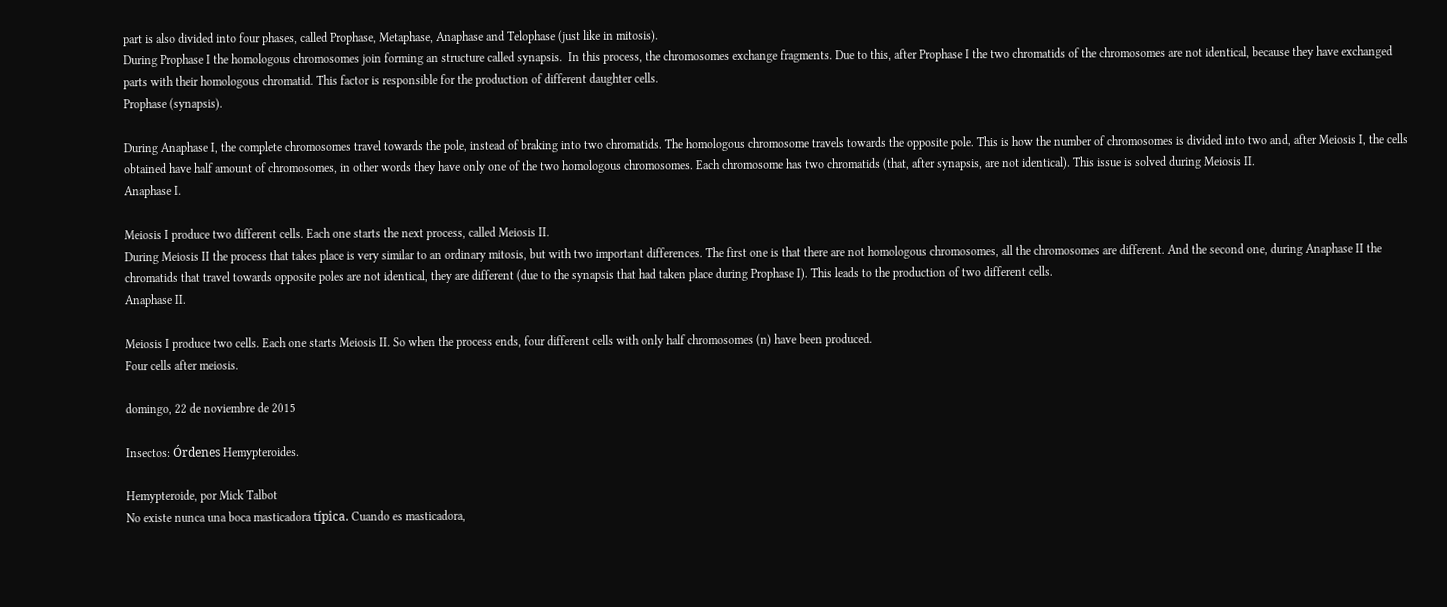part is also divided into four phases, called Prophase, Metaphase, Anaphase and Telophase (just like in mitosis).
During Prophase I the homologous chromosomes join forming an structure called synapsis.  In this process, the chromosomes exchange fragments. Due to this, after Prophase I the two chromatids of the chromosomes are not identical, because they have exchanged parts with their homologous chromatid. This factor is responsible for the production of different daughter cells.
Prophase (synapsis).

During Anaphase I, the complete chromosomes travel towards the pole, instead of braking into two chromatids. The homologous chromosome travels towards the opposite pole. This is how the number of chromosomes is divided into two and, after Meiosis I, the cells obtained have half amount of chromosomes, in other words they have only one of the two homologous chromosomes. Each chromosome has two chromatids (that, after synapsis, are not identical). This issue is solved during Meiosis II.
Anaphase I.

Meiosis I produce two different cells. Each one starts the next process, called Meiosis II.
During Meiosis II the process that takes place is very similar to an ordinary mitosis, but with two important differences. The first one is that there are not homologous chromosomes, all the chromosomes are different. And the second one, during Anaphase II the chromatids that travel towards opposite poles are not identical, they are different (due to the synapsis that had taken place during Prophase I). This leads to the production of two different cells.
Anaphase II.

Meiosis I produce two cells. Each one starts Meiosis II. So when the process ends, four different cells with only half chromosomes (n) have been produced.
Four cells after meiosis.

domingo, 22 de noviembre de 2015

Insectos: Órdenes Hemypteroides.

Hemypteroide, por Mick Talbot
No existe nunca una boca masticadora típica. Cuando es masticadora,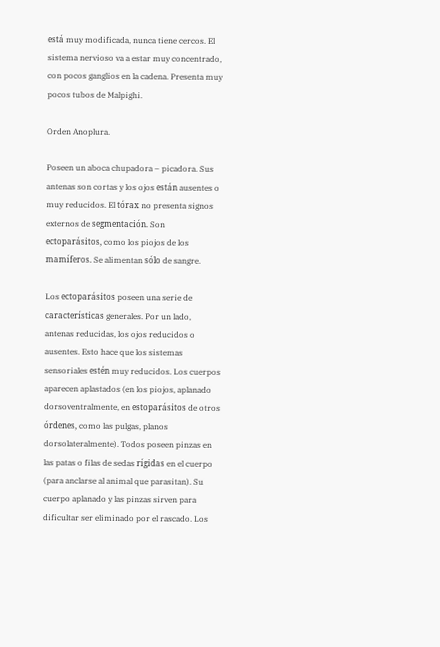está muy modificada, nunca tiene cercos. El sistema nervioso va a estar muy concentrado, con pocos ganglios en la cadena. Presenta muy pocos tubos de Malpighi.

Orden Anoplura.

Poseen un aboca chupadora – picadora. Sus antenas son cortas y los ojos están ausentes o muy reducidos. El tórax no presenta signos externos de segmentación. Son ectoparásitos, como los piojos de los mamíferos. Se alimentan sólo de sangre.

Los ectoparásitos poseen una serie de características generales. Por un lado, antenas reducidas, los ojos reducidos o ausentes. Esto hace que los sistemas sensoriales estén muy reducidos. Los cuerpos aparecen aplastados (en los piojos, aplanado dorsoventralmente, en estoparásitos de otros órdenes, como las pulgas, planos dorsolateralmente). Todos poseen pinzas en las patas o filas de sedas rígidas en el cuerpo (para anclarse al animal que parasitan). Su cuerpo aplanado y las pinzas sirven para dificultar ser eliminado por el rascado. Los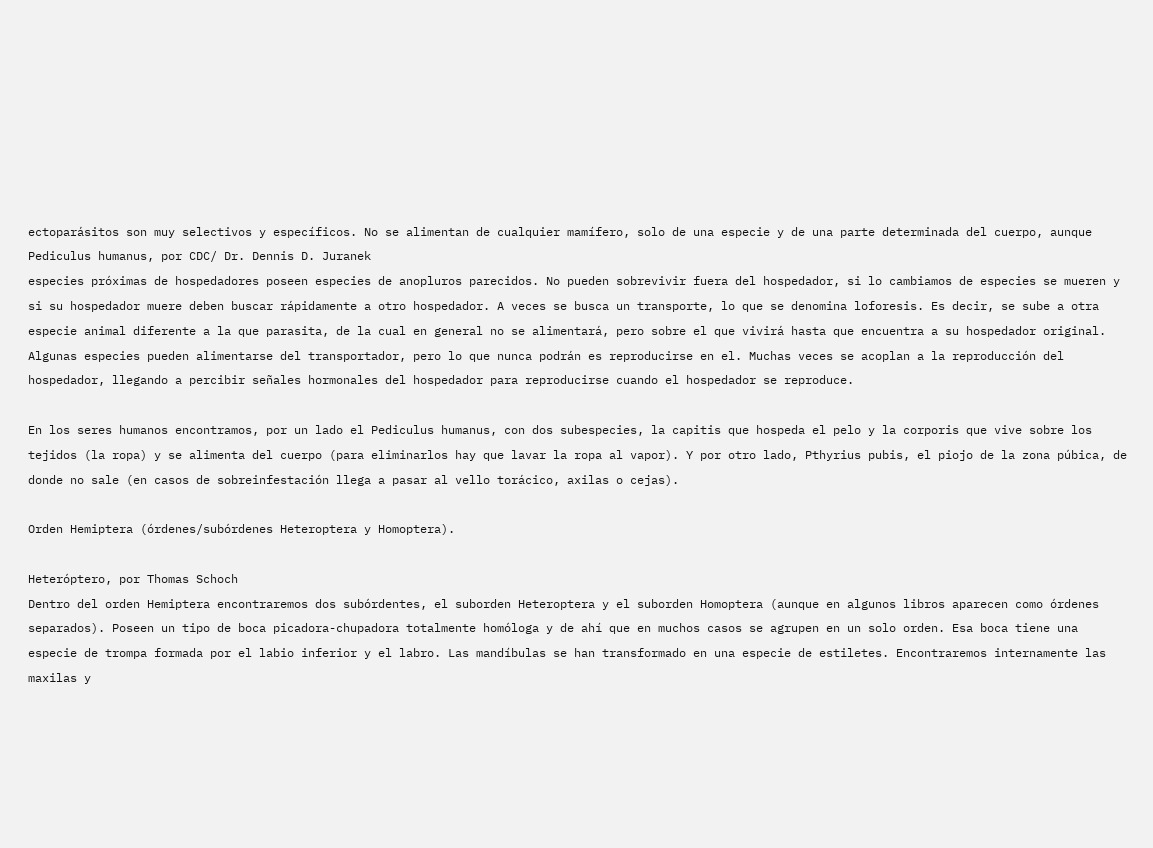ectoparásitos son muy selectivos y específicos. No se alimentan de cualquier mamífero, solo de una especie y de una parte determinada del cuerpo, aunque
Pediculus humanus, por CDC/ Dr. Dennis D. Juranek
especies próximas de hospedadores poseen especies de anopluros parecidos. No pueden sobrevivir fuera del hospedador, si lo cambiamos de especies se mueren y si su hospedador muere deben buscar rápidamente a otro hospedador. A veces se busca un transporte, lo que se denomina loforesis. Es decir, se sube a otra especie animal diferente a la que parasita, de la cual en general no se alimentará, pero sobre el que vivirá hasta que encuentra a su hospedador original. Algunas especies pueden alimentarse del transportador, pero lo que nunca podrán es reproducirse en el. Muchas veces se acoplan a la reproducción del hospedador, llegando a percibir señales hormonales del hospedador para reproducirse cuando el hospedador se reproduce.

En los seres humanos encontramos, por un lado el Pediculus humanus, con dos subespecies, la capitis que hospeda el pelo y la corporis que vive sobre los tejidos (la ropa) y se alimenta del cuerpo (para eliminarlos hay que lavar la ropa al vapor). Y por otro lado, Pthyrius pubis, el piojo de la zona púbica, de donde no sale (en casos de sobreinfestación llega a pasar al vello torácico, axilas o cejas).

Orden Hemiptera (órdenes/subórdenes Heteroptera y Homoptera).

Heteróptero, por Thomas Schoch
Dentro del orden Hemiptera encontraremos dos subórdentes, el suborden Heteroptera y el suborden Homoptera (aunque en algunos libros aparecen como órdenes separados). Poseen un tipo de boca picadora-chupadora totalmente homóloga y de ahí que en muchos casos se agrupen en un solo orden. Esa boca tiene una especie de trompa formada por el labio inferior y el labro. Las mandíbulas se han transformado en una especie de estiletes. Encontraremos internamente las maxilas y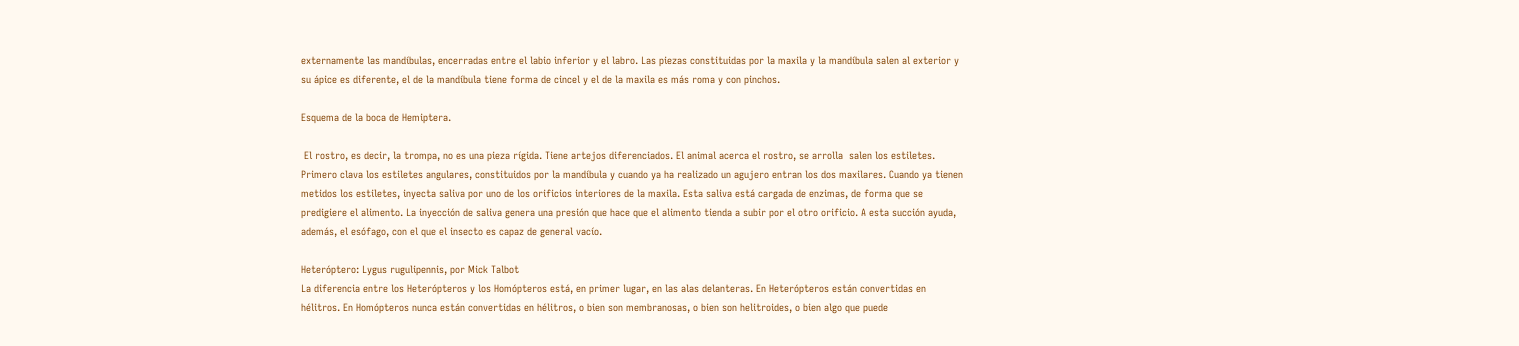externamente las mandíbulas, encerradas entre el labio inferior y el labro. Las piezas constituidas por la maxila y la mandíbula salen al exterior y su ápice es diferente, el de la mandíbula tiene forma de cincel y el de la maxila es más roma y con pinchos.

Esquema de la boca de Hemiptera.

 El rostro, es decir, la trompa, no es una pieza rígida. Tiene artejos diferenciados. El animal acerca el rostro, se arrolla  salen los estiletes. Primero clava los estiletes angulares, constituidos por la mandíbula y cuando ya ha realizado un agujero entran los dos maxilares. Cuando ya tienen metidos los estiletes, inyecta saliva por uno de los orificios interiores de la maxila. Esta saliva está cargada de enzimas, de forma que se predigiere el alimento. La inyección de saliva genera una presión que hace que el alimento tienda a subir por el otro orificio. A esta succión ayuda, además, el esófago, con el que el insecto es capaz de general vacío.

Heteróptero: Lygus rugulipennis, por Mick Talbot
La diferencia entre los Heterópteros y los Homópteros está, en primer lugar, en las alas delanteras. En Heterópteros están convertidas en hélitros. En Homópteros nunca están convertidas en hélitros, o bien son membranosas, o bien son helitroides, o bien algo que puede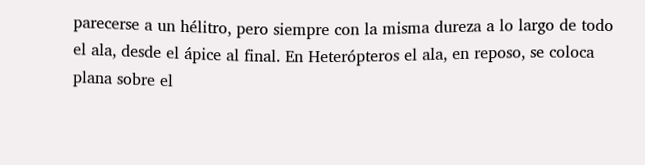parecerse a un hélitro, pero siempre con la misma dureza a lo largo de todo el ala, desde el ápice al final. En Heterópteros el ala, en reposo, se coloca plana sobre el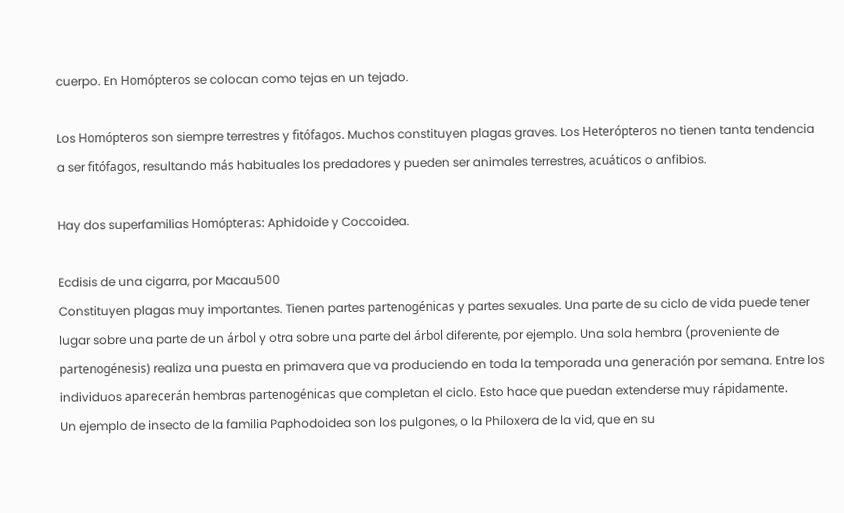cuerpo. En Homópteros se colocan como tejas en un tejado.

Los Homópteros son siempre terrestres y fitófagos. Muchos constituyen plagas graves. Los Heterópteros no tienen tanta tendencia a ser fitófagos, resultando más habituales los predadores y pueden ser animales terrestres, acuáticos o anfibios.

Hay dos superfamilias Homópteras: Aphidoide y Coccoidea.

Ecdisis de una cigarra, por Macau500
Constituyen plagas muy importantes. Tienen partes partenogénicas y partes sexuales. Una parte de su ciclo de vida puede tener lugar sobre una parte de un árbol y otra sobre una parte del árbol diferente, por ejemplo. Una sola hembra (proveniente de partenogénesis) realiza una puesta en primavera que va produciendo en toda la temporada una generación por semana. Entre los individuos aparecerán hembras partenogénicas que completan el ciclo. Esto hace que puedan extenderse muy rápidamente.
Un ejemplo de insecto de la familia Paphodoidea son los pulgones, o la Philoxera de la vid, que en su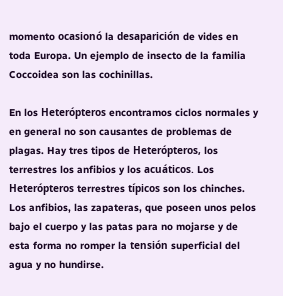momento ocasionó la desaparición de vides en toda Europa. Un ejemplo de insecto de la familia Coccoidea son las cochinillas.

En los Heterópteros encontramos ciclos normales y en general no son causantes de problemas de plagas. Hay tres tipos de Heterópteros, los terrestres los anfibios y los acuáticos. Los Heterópteros terrestres típicos son los chinches. Los anfibios, las zapateras, que poseen unos pelos bajo el cuerpo y las patas para no mojarse y de esta forma no romper la tensión superficial del agua y no hundirse.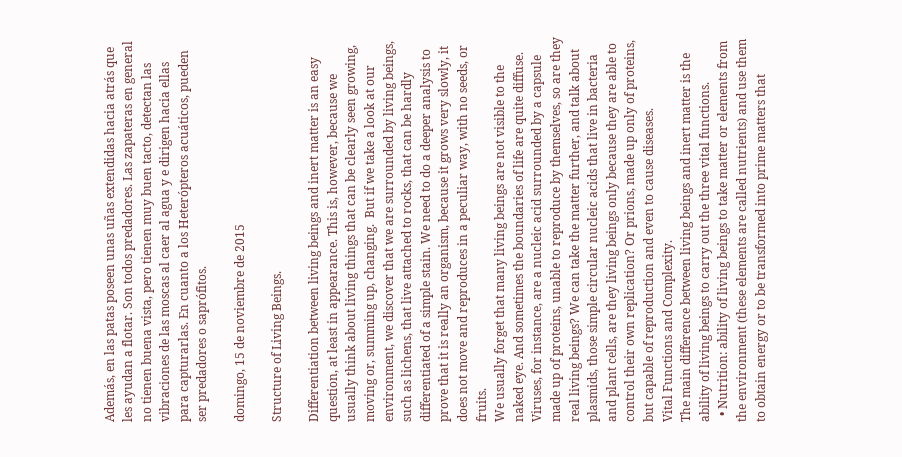Además, en las patas poseen unas uñas extendidas hacia atrás que les ayudan a flotar. Son todos predadores. Las zapateras en general no tienen buena vista, pero tienen muy buen tacto, detectan las vibraciones de las moscas al caer al agua y e dirigen hacia ellas para capturarlas. En cuanto a los Heterópteros acuáticos, pueden ser predadores o saprófitos.

domingo, 15 de noviembre de 2015

Structure of Living Beings.

Differentiation between living beings and inert matter is an easy question, at least in appearance. This is, however, because we usually think about living things that can be clearly seen growing, moving or, summing up, changing.  But if we take a look at our environment, we discover that we are surrounded by living beings, such as lichens, that live attached to rocks, that can be hardly differentiated of a simple stain. We need to do a deeper analysis to prove that it is really an organism, because it grows very slowly, it does not move and reproduces in a peculiar way, with no seeds, or fruits.
We usually forget that many living beings are not visible to the naked eye. And sometimes the boundaries of life are quite diffuse. Viruses, for instance, are a nucleic acid surrounded by a capsule made up of proteins, unable to reproduce by themselves, so are they real living beings? We can take the matter further, and talk about plasmids, those simple circular nucleic acids that live in bacteria and plant cells, are they living beings only because they are able to control their own replication? Or prions, made up only of proteins, but capable of reproduction and even to cause diseases.
Vital Functions and Complexity.
The main difference between living beings and inert matter is the ability of living beings to carry out the three vital functions.
  • Nutrition: ability of living beings to take matter or elements from the environment (these elements are called nutrients) and use them to obtain energy or to be transformed into prime matters that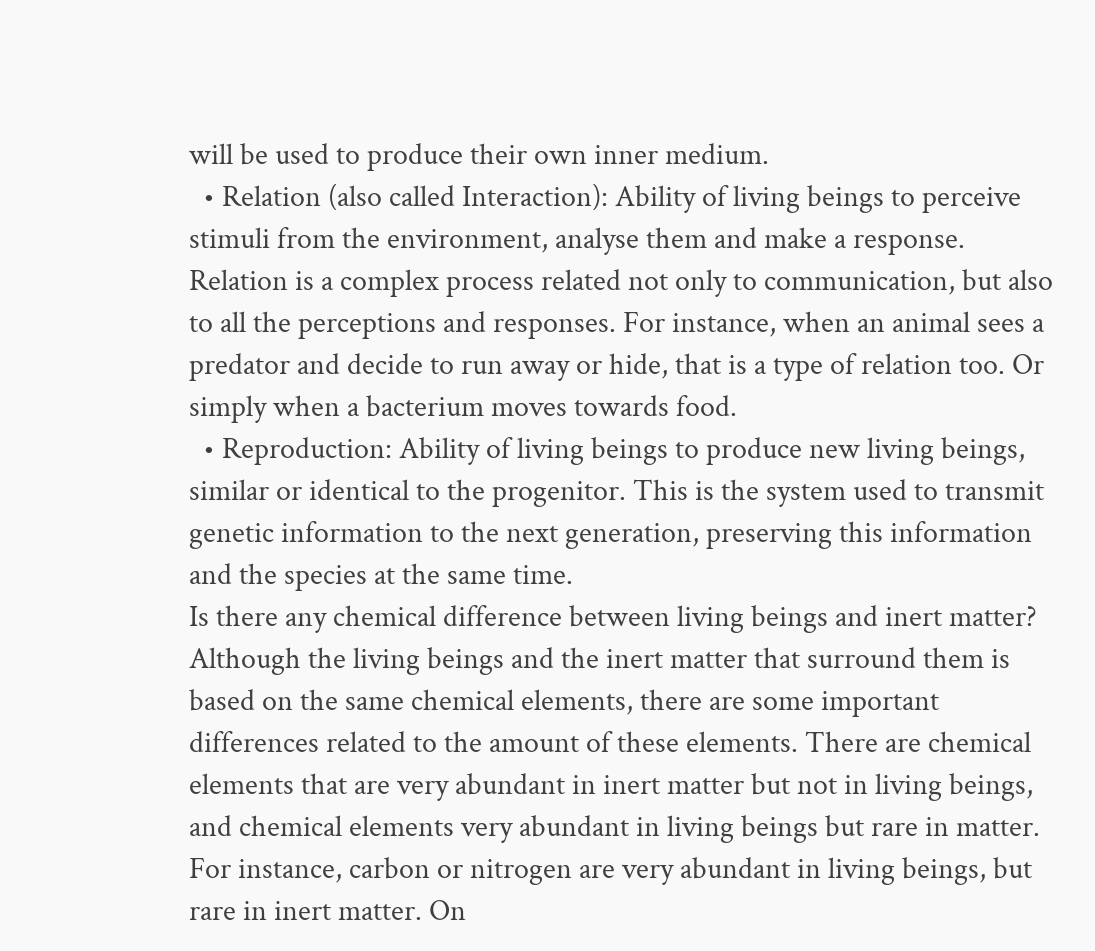will be used to produce their own inner medium.
  • Relation (also called Interaction): Ability of living beings to perceive stimuli from the environment, analyse them and make a response. Relation is a complex process related not only to communication, but also to all the perceptions and responses. For instance, when an animal sees a predator and decide to run away or hide, that is a type of relation too. Or simply when a bacterium moves towards food.
  • Reproduction: Ability of living beings to produce new living beings, similar or identical to the progenitor. This is the system used to transmit genetic information to the next generation, preserving this information and the species at the same time.
Is there any chemical difference between living beings and inert matter? Although the living beings and the inert matter that surround them is based on the same chemical elements, there are some important differences related to the amount of these elements. There are chemical elements that are very abundant in inert matter but not in living beings, and chemical elements very abundant in living beings but rare in matter. For instance, carbon or nitrogen are very abundant in living beings, but rare in inert matter. On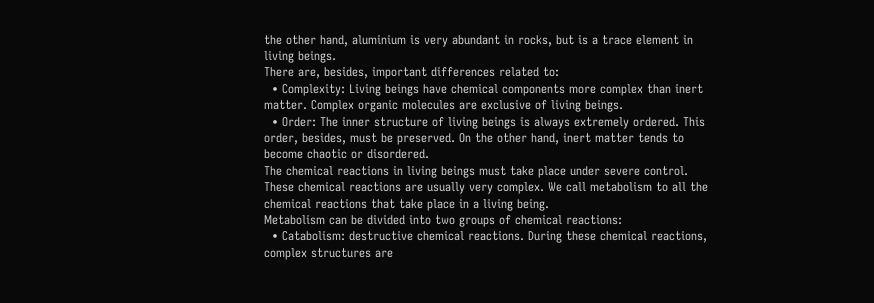the other hand, aluminium is very abundant in rocks, but is a trace element in living beings.
There are, besides, important differences related to:
  • Complexity: Living beings have chemical components more complex than inert matter. Complex organic molecules are exclusive of living beings.
  • Order: The inner structure of living beings is always extremely ordered. This order, besides, must be preserved. On the other hand, inert matter tends to become chaotic or disordered.
The chemical reactions in living beings must take place under severe control. These chemical reactions are usually very complex. We call metabolism to all the chemical reactions that take place in a living being.
Metabolism can be divided into two groups of chemical reactions:
  • Catabolism: destructive chemical reactions. During these chemical reactions, complex structures are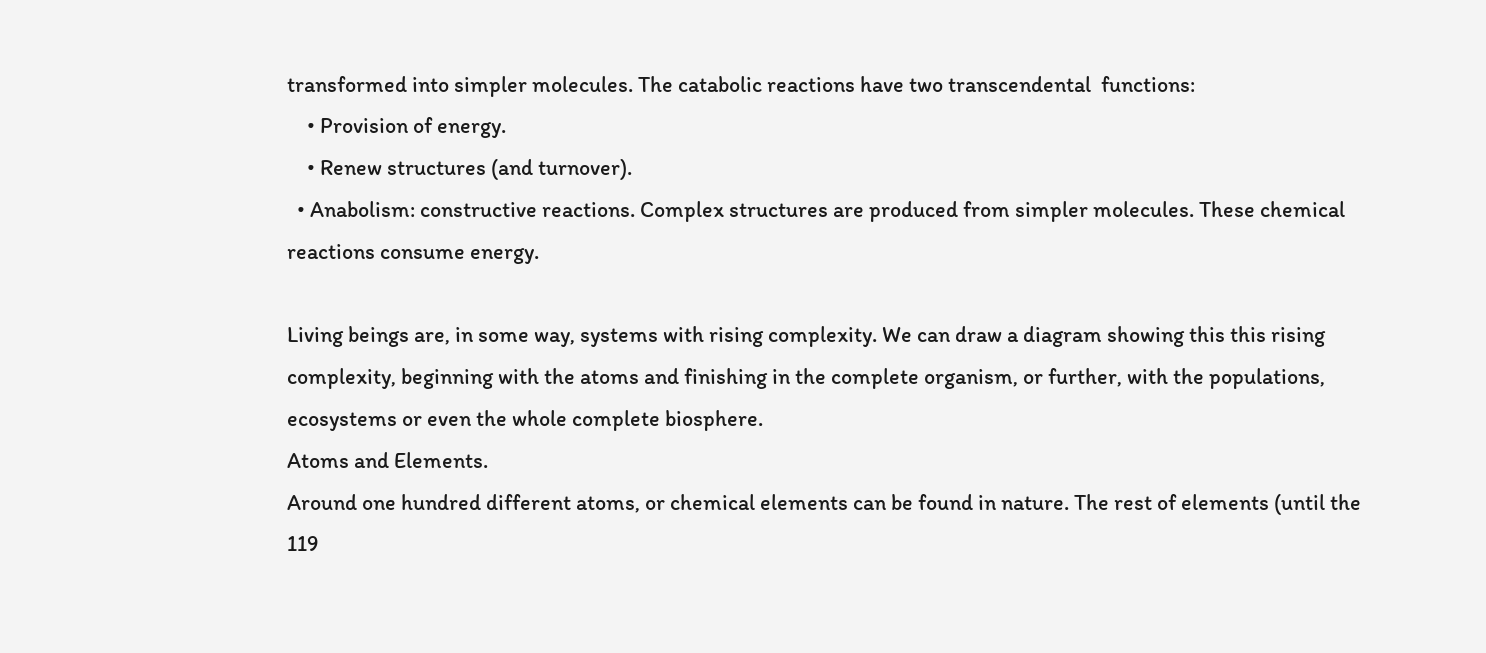transformed into simpler molecules. The catabolic reactions have two transcendental  functions:
    • Provision of energy.
    • Renew structures (and turnover).
  • Anabolism: constructive reactions. Complex structures are produced from simpler molecules. These chemical reactions consume energy.

Living beings are, in some way, systems with rising complexity. We can draw a diagram showing this this rising complexity, beginning with the atoms and finishing in the complete organism, or further, with the populations, ecosystems or even the whole complete biosphere.
Atoms and Elements.
Around one hundred different atoms, or chemical elements can be found in nature. The rest of elements (until the 119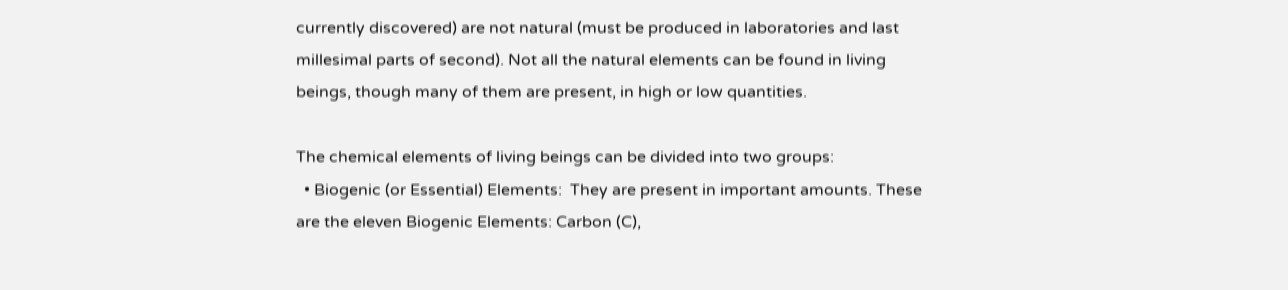currently discovered) are not natural (must be produced in laboratories and last millesimal parts of second). Not all the natural elements can be found in living beings, though many of them are present, in high or low quantities.

The chemical elements of living beings can be divided into two groups:
  • Biogenic (or Essential) Elements:  They are present in important amounts. These are the eleven Biogenic Elements: Carbon (C),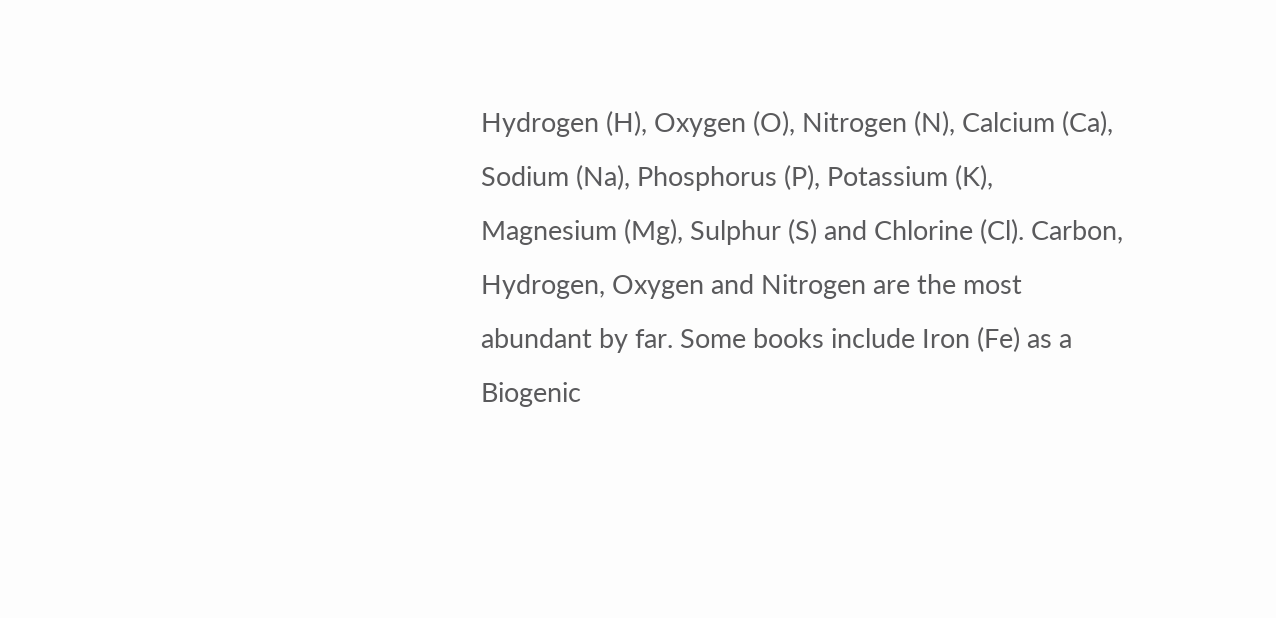Hydrogen (H), Oxygen (O), Nitrogen (N), Calcium (Ca), Sodium (Na), Phosphorus (P), Potassium (K), Magnesium (Mg), Sulphur (S) and Chlorine (Cl). Carbon, Hydrogen, Oxygen and Nitrogen are the most abundant by far. Some books include Iron (Fe) as a Biogenic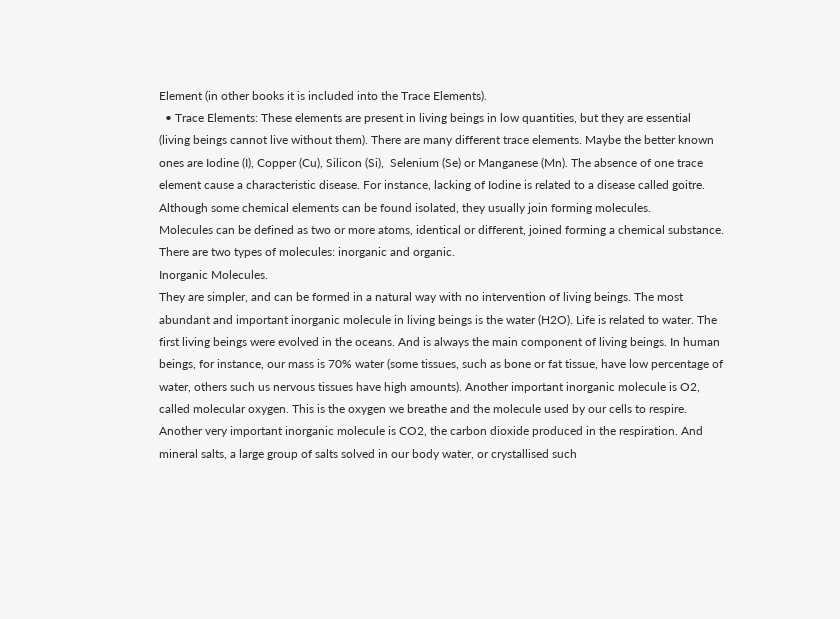Element (in other books it is included into the Trace Elements).
  • Trace Elements: These elements are present in living beings in low quantities, but they are essential (living beings cannot live without them). There are many different trace elements. Maybe the better known ones are Iodine (I), Copper (Cu), Silicon (Si),  Selenium (Se) or Manganese (Mn). The absence of one trace element cause a characteristic disease. For instance, lacking of Iodine is related to a disease called goitre.
Although some chemical elements can be found isolated, they usually join forming molecules.
Molecules can be defined as two or more atoms, identical or different, joined forming a chemical substance. There are two types of molecules: inorganic and organic.
Inorganic Molecules.
They are simpler, and can be formed in a natural way with no intervention of living beings. The most abundant and important inorganic molecule in living beings is the water (H2O). Life is related to water. The first living beings were evolved in the oceans. And is always the main component of living beings. In human beings, for instance, our mass is 70% water (some tissues, such as bone or fat tissue, have low percentage of water, others such us nervous tissues have high amounts). Another important inorganic molecule is O2, called molecular oxygen. This is the oxygen we breathe and the molecule used by our cells to respire. Another very important inorganic molecule is CO2, the carbon dioxide produced in the respiration. And mineral salts, a large group of salts solved in our body water, or crystallised such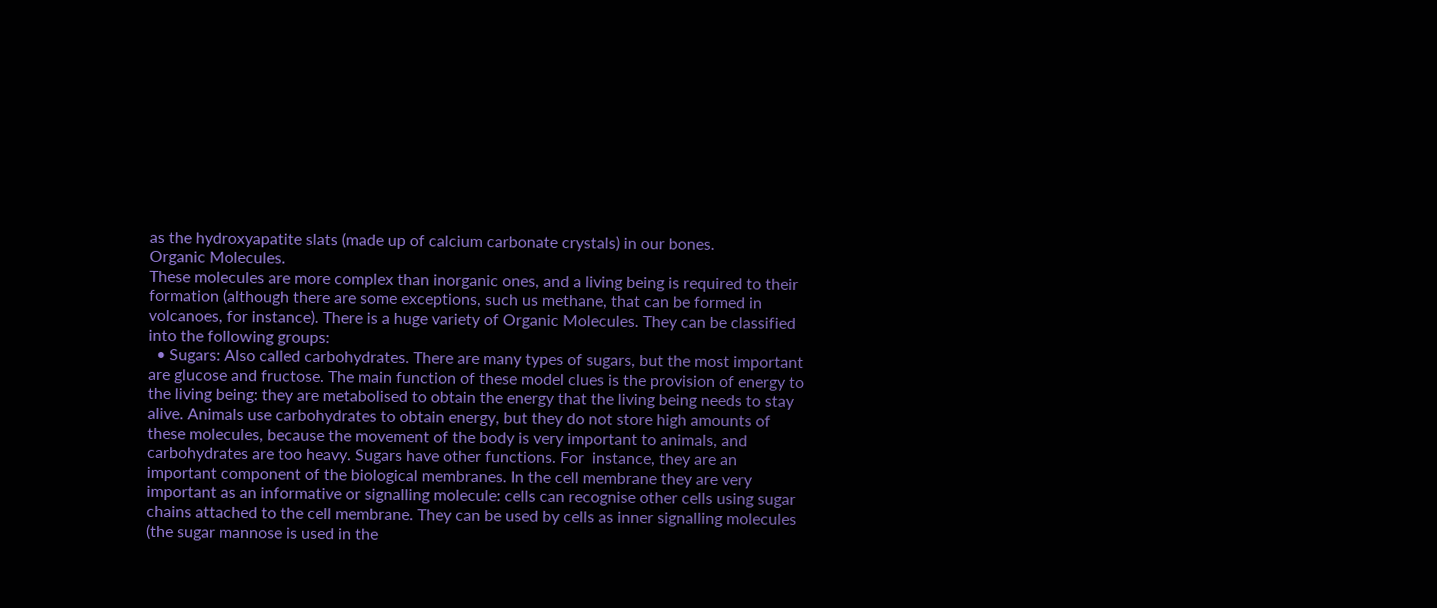as the hydroxyapatite slats (made up of calcium carbonate crystals) in our bones.
Organic Molecules.
These molecules are more complex than inorganic ones, and a living being is required to their formation (although there are some exceptions, such us methane, that can be formed in volcanoes, for instance). There is a huge variety of Organic Molecules. They can be classified into the following groups:
  • Sugars: Also called carbohydrates. There are many types of sugars, but the most important are glucose and fructose. The main function of these model clues is the provision of energy to the living being: they are metabolised to obtain the energy that the living being needs to stay alive. Animals use carbohydrates to obtain energy, but they do not store high amounts of these molecules, because the movement of the body is very important to animals, and carbohydrates are too heavy. Sugars have other functions. For  instance, they are an important component of the biological membranes. In the cell membrane they are very important as an informative or signalling molecule: cells can recognise other cells using sugar chains attached to the cell membrane. They can be used by cells as inner signalling molecules (the sugar mannose is used in the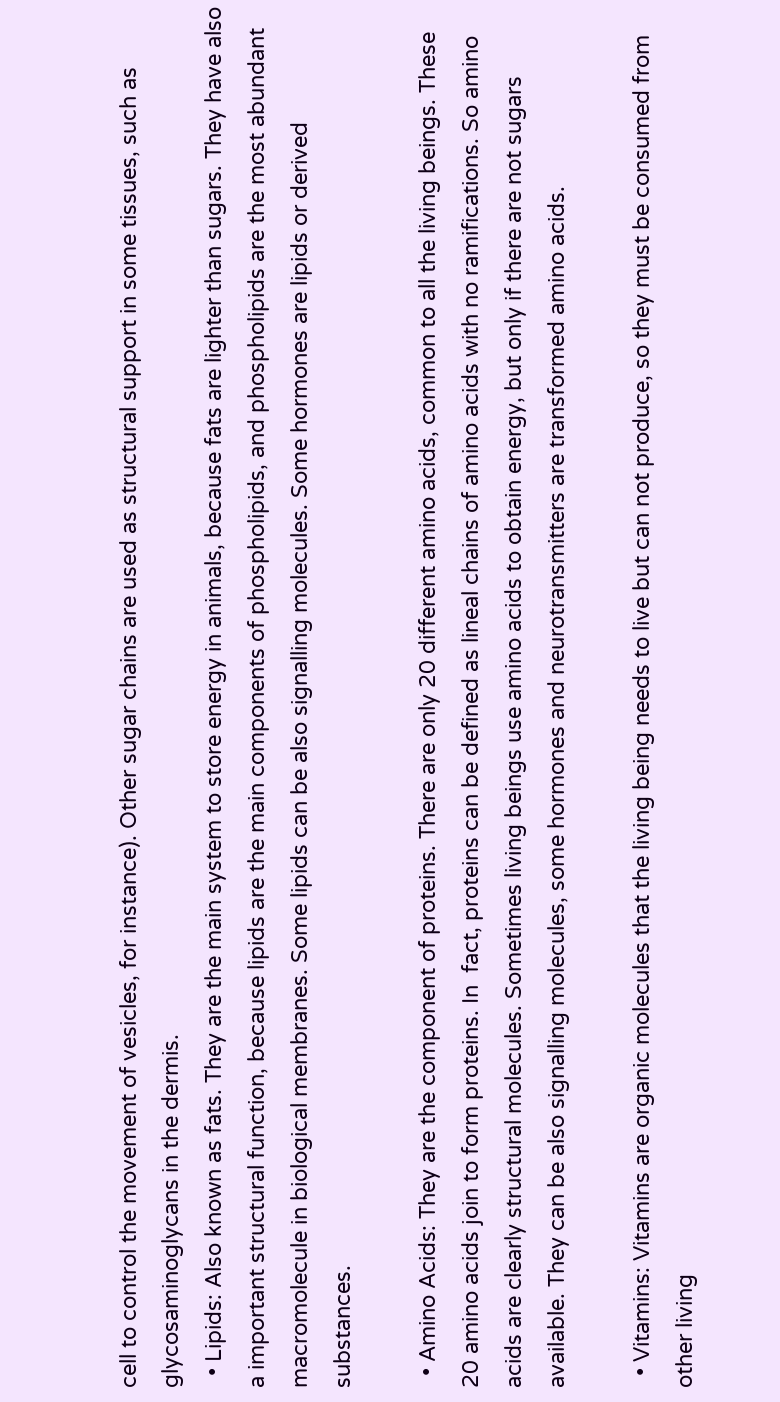cell to control the movement of vesicles, for instance). Other sugar chains are used as structural support in some tissues, such as glycosaminoglycans in the dermis.
  • Lipids: Also known as fats. They are the main system to store energy in animals, because fats are lighter than sugars. They have also a important structural function, because lipids are the main components of phospholipids, and phospholipids are the most abundant macromolecule in biological membranes. Some lipids can be also signalling molecules. Some hormones are lipids or derived substances.

  • Amino Acids: They are the component of proteins. There are only 20 different amino acids, common to all the living beings. These 20 amino acids join to form proteins. In  fact, proteins can be defined as lineal chains of amino acids with no ramifications. So amino acids are clearly structural molecules. Sometimes living beings use amino acids to obtain energy, but only if there are not sugars available. They can be also signalling molecules, some hormones and neurotransmitters are transformed amino acids.

  • Vitamins: Vitamins are organic molecules that the living being needs to live but can not produce, so they must be consumed from other living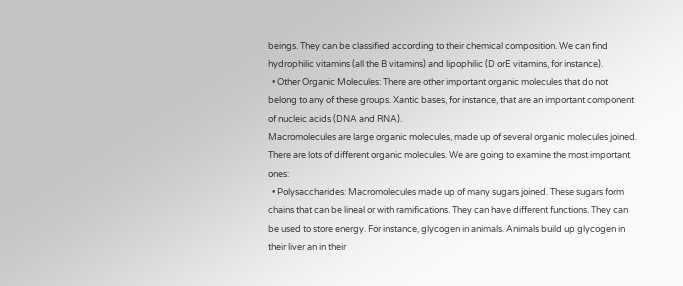beings. They can be classified according to their chemical composition. We can find hydrophilic vitamins (all the B vitamins) and lipophilic (D orE vitamins, for instance).
  • Other Organic Molecules: There are other important organic molecules that do not belong to any of these groups. Xantic bases, for instance, that are an important component of nucleic acids (DNA and RNA).
Macromolecules are large organic molecules, made up of several organic molecules joined. There are lots of different organic molecules. We are going to examine the most important ones:
  • Polysaccharides: Macromolecules made up of many sugars joined. These sugars form chains that can be lineal or with ramifications. They can have different functions. They can be used to store energy. For instance, glycogen in animals. Animals build up glycogen in their liver an in their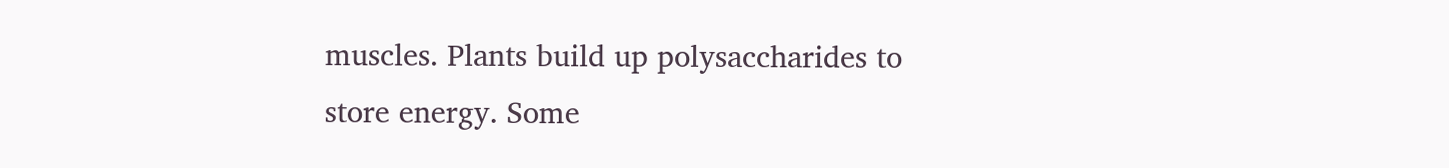muscles. Plants build up polysaccharides to store energy. Some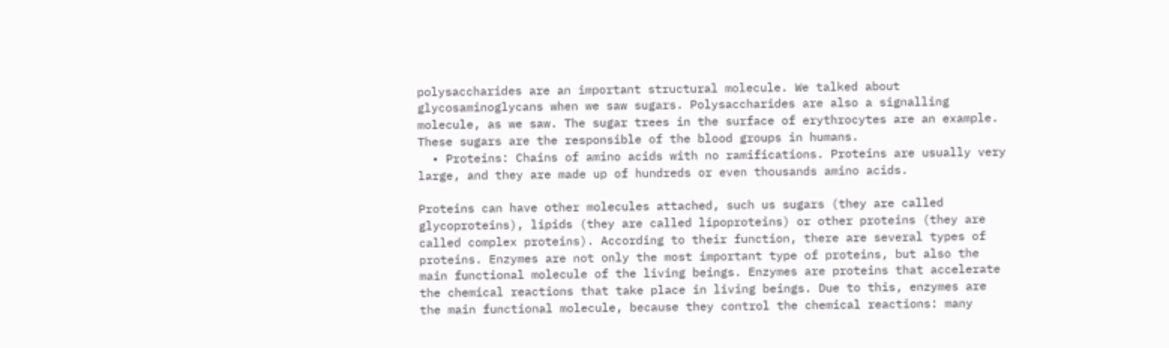polysaccharides are an important structural molecule. We talked about glycosaminoglycans when we saw sugars. Polysaccharides are also a signalling molecule, as we saw. The sugar trees in the surface of erythrocytes are an example. These sugars are the responsible of the blood groups in humans.
  • Proteins: Chains of amino acids with no ramifications. Proteins are usually very large, and they are made up of hundreds or even thousands amino acids.

Proteins can have other molecules attached, such us sugars (they are called glycoproteins), lipids (they are called lipoproteins) or other proteins (they are called complex proteins). According to their function, there are several types of proteins. Enzymes are not only the most important type of proteins, but also the main functional molecule of the living beings. Enzymes are proteins that accelerate the chemical reactions that take place in living beings. Due to this, enzymes are the main functional molecule, because they control the chemical reactions: many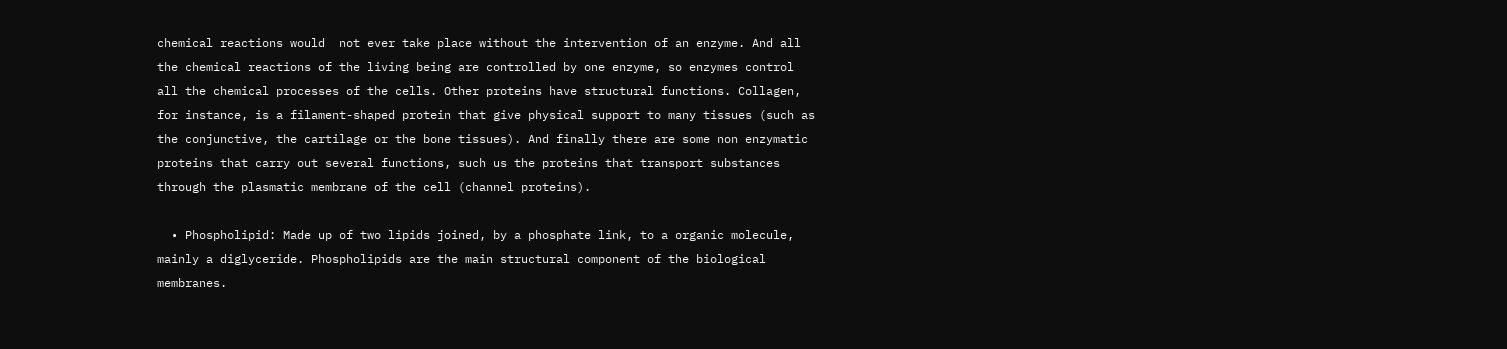chemical reactions would  not ever take place without the intervention of an enzyme. And all the chemical reactions of the living being are controlled by one enzyme, so enzymes control all the chemical processes of the cells. Other proteins have structural functions. Collagen, for instance, is a filament-shaped protein that give physical support to many tissues (such as the conjunctive, the cartilage or the bone tissues). And finally there are some non enzymatic proteins that carry out several functions, such us the proteins that transport substances through the plasmatic membrane of the cell (channel proteins).

  • Phospholipid: Made up of two lipids joined, by a phosphate link, to a organic molecule, mainly a diglyceride. Phospholipids are the main structural component of the biological membranes.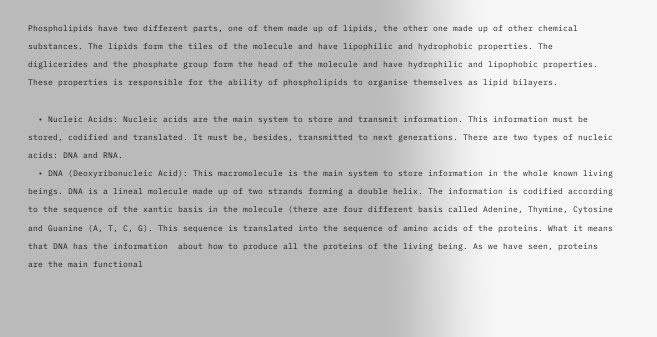Phospholipids have two different parts, one of them made up of lipids, the other one made up of other chemical substances. The lipids form the tiles of the molecule and have lipophilic and hydrophobic properties. The diglicerides and the phosphate group form the head of the molecule and have hydrophilic and lipophobic properties. These properties is responsible for the ability of phospholipids to organise themselves as lipid bilayers.

  • Nucleic Acids: Nucleic acids are the main system to store and transmit information. This information must be stored, codified and translated. It must be, besides, transmitted to next generations. There are two types of nucleic acids: DNA and RNA.
  • DNA (Deoxyribonucleic Acid): This macromolecule is the main system to store information in the whole known living beings. DNA is a lineal molecule made up of two strands forming a double helix. The information is codified according to the sequence of the xantic basis in the molecule (there are four different basis called Adenine, Thymine, Cytosine and Guanine (A, T, C, G). This sequence is translated into the sequence of amino acids of the proteins. What it means that DNA has the information  about how to produce all the proteins of the living being. As we have seen, proteins are the main functional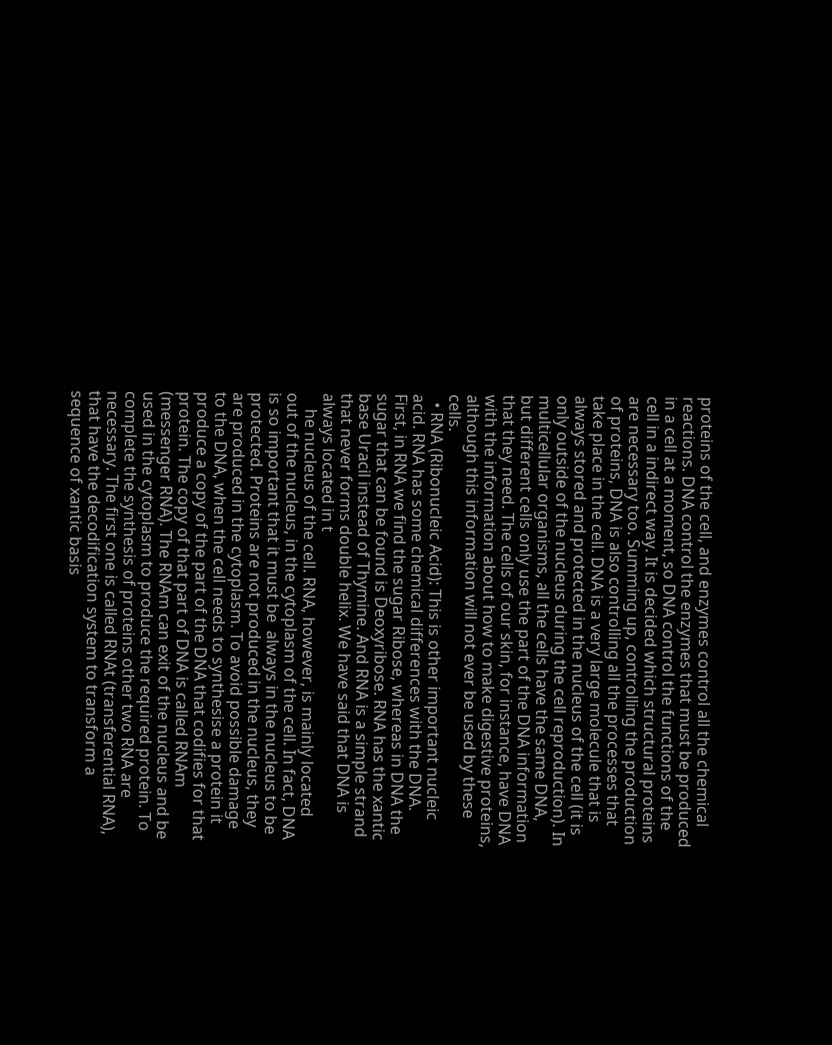proteins of the cell, and enzymes control all the chemical reactions. DNA control the enzymes that must be produced in a cell at a moment, so DNA control the functions of the cell in a indirect way. It is decided which structural proteins are necessary too. Summing up, controlling the production of proteins, DNA is also controlling all the processes that take place in the cell. DNA is a very large molecule that is always stored and protected in the nucleus of the cell (it is only outside of the nucleus during the cell reproduction). In multicellular organisms, all the cells have the same DNA, but different cells only use the part of the DNA information that they need. The cells of our skin, for instance, have DNA with the information about how to make digestive proteins, although this information will not ever be used by these cells.
  • RNA (Ribonucleic Acid): This is other important nucleic acid. RNA has some chemical differences with the DNA. First, in RNA we find the sugar Ribose, whereas in DNA the sugar that can be found is Deoxyribose. RNA has the xantic base Uracil instead of Thymine. And RNA is a simple strand that never forms double helix. We have said that DNA is always located in t
    he nucleus of the cell. RNA, however, is mainly located out of the nucleus, in the cytoplasm of the cell. In fact, DNA is so important that it must be  always in the nucleus to be protected. Proteins are not produced in the nucleus, they are produced in the cytoplasm. To avoid possible damage to the DNA, when the cell needs to synthesise a protein it produce a copy of the part of the DNA that codifies for that protein. The copy of that part of DNA is called RNAm (messenger RNA). The RNAm can exit of the nucleus and be used in the cytoplasm to produce the required protein. To complete the synthesis of proteins other two RNA are necessary. The first one is called RNAt (transferential RNA), that have the decodification system to transform a sequence of xantic basis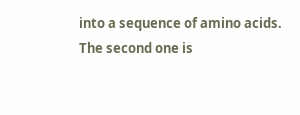into a sequence of amino acids. The second one is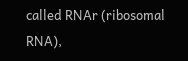called RNAr (ribosomal RNA),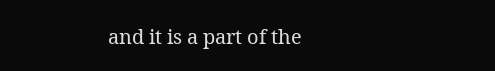and it is a part of the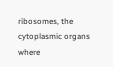ribosomes, the cytoplasmic organs where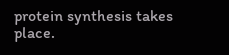protein synthesis takes place.